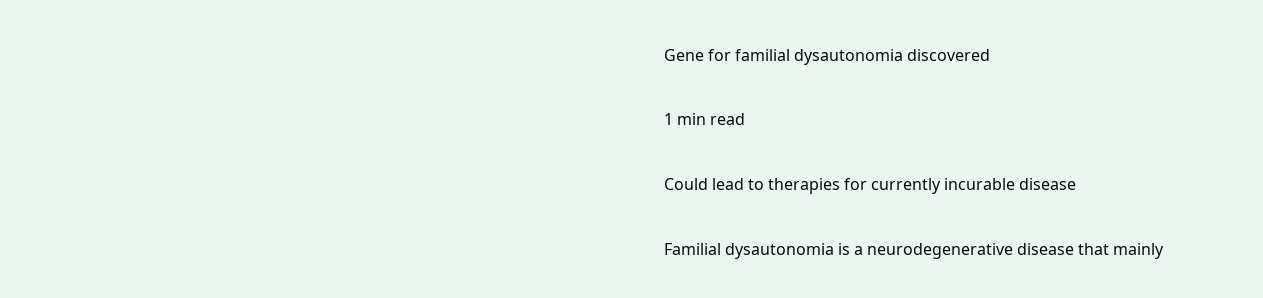Gene for familial dysautonomia discovered

1 min read

Could lead to therapies for currently incurable disease

Familial dysautonomia is a neurodegenerative disease that mainly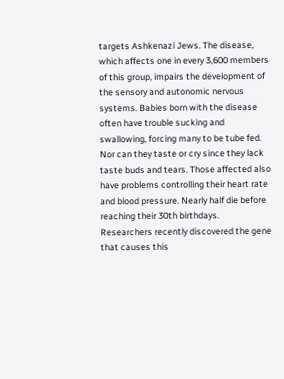targets Ashkenazi Jews. The disease, which affects one in every 3,600 members of this group, impairs the development of the sensory and autonomic nervous systems. Babies born with the disease often have trouble sucking and swallowing, forcing many to be tube fed. Nor can they taste or cry since they lack taste buds and tears. Those affected also have problems controlling their heart rate and blood pressure. Nearly half die before reaching their 30th birthdays. Researchers recently discovered the gene that causes this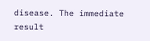disease. The immediate result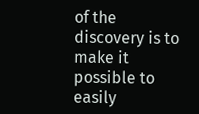of the discovery is to make it possible to easily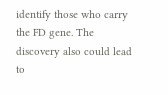identify those who carry the FD gene. The discovery also could lead to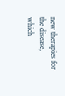new therapies for the disease, which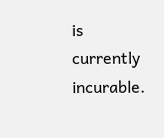is currently incurable.